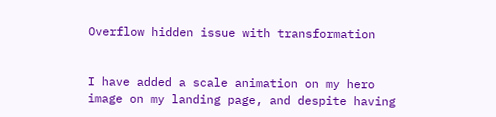Overflow hidden issue with transformation


I have added a scale animation on my hero image on my landing page, and despite having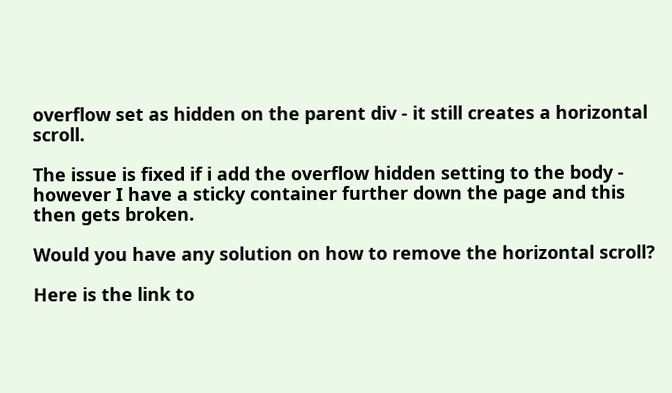overflow set as hidden on the parent div - it still creates a horizontal scroll.

The issue is fixed if i add the overflow hidden setting to the body - however I have a sticky container further down the page and this then gets broken.

Would you have any solution on how to remove the horizontal scroll?

Here is the link to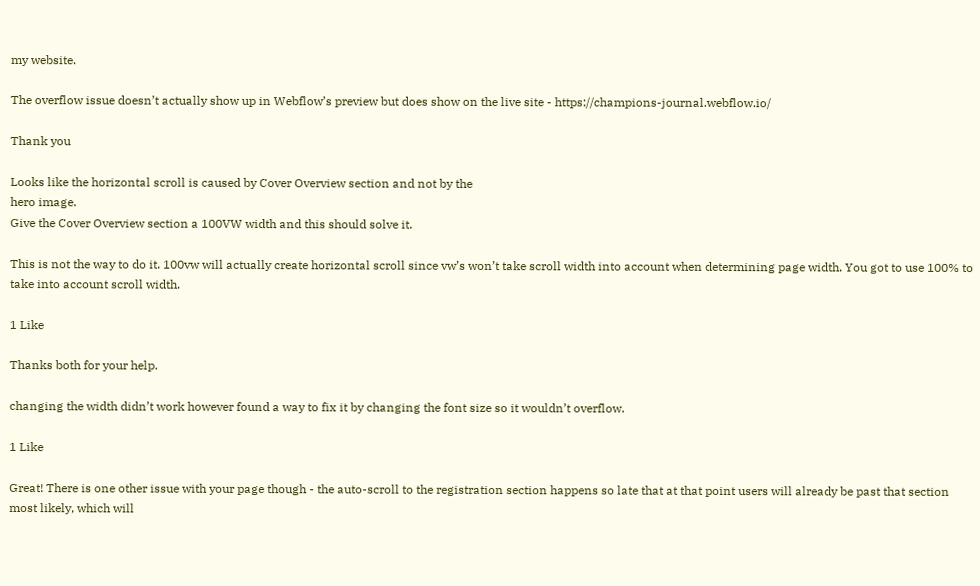my website.

The overflow issue doesn’t actually show up in Webflow’s preview but does show on the live site - https://champions-journal.webflow.io/

Thank you

Looks like the horizontal scroll is caused by Cover Overview section and not by the
hero image.
Give the Cover Overview section a 100VW width and this should solve it.

This is not the way to do it. 100vw will actually create horizontal scroll since vw’s won’t take scroll width into account when determining page width. You got to use 100% to take into account scroll width.

1 Like

Thanks both for your help.

changing the width didn’t work however found a way to fix it by changing the font size so it wouldn’t overflow.

1 Like

Great! There is one other issue with your page though - the auto-scroll to the registration section happens so late that at that point users will already be past that section most likely, which will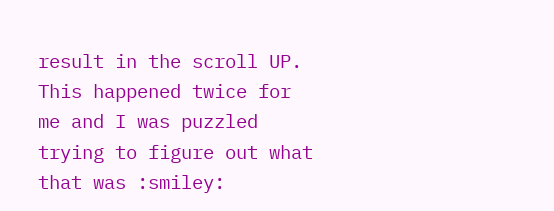result in the scroll UP. This happened twice for me and I was puzzled trying to figure out what that was :smiley: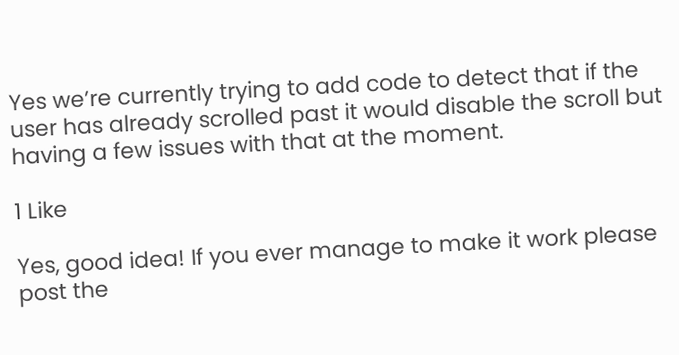Yes we’re currently trying to add code to detect that if the user has already scrolled past it would disable the scroll but having a few issues with that at the moment.

1 Like

Yes, good idea! If you ever manage to make it work please post the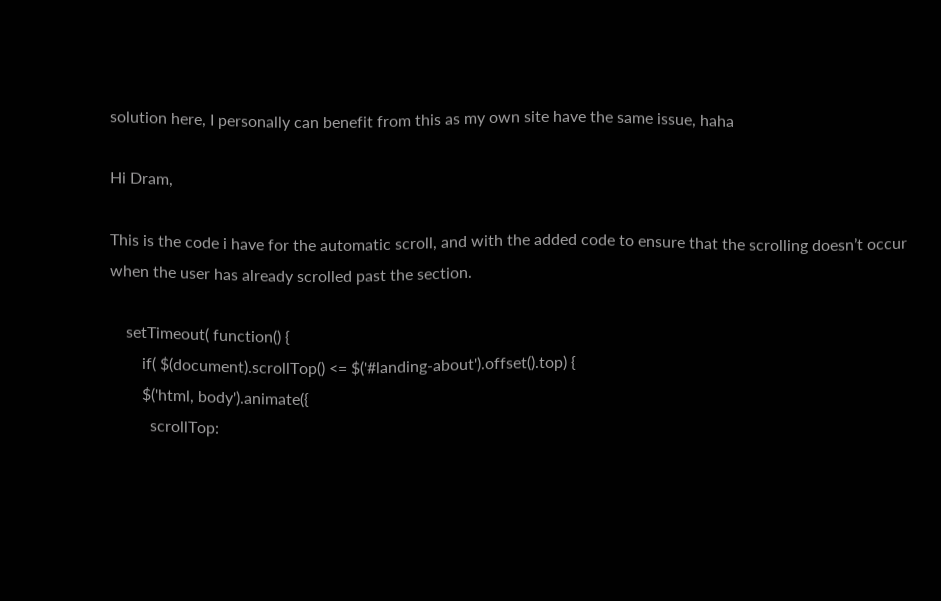solution here, I personally can benefit from this as my own site have the same issue, haha

Hi Dram,

This is the code i have for the automatic scroll, and with the added code to ensure that the scrolling doesn’t occur when the user has already scrolled past the section.

    setTimeout( function() {
        if( $(document).scrollTop() <= $('#landing-about').offset().top) {
        $('html, body').animate({
          scrollTop: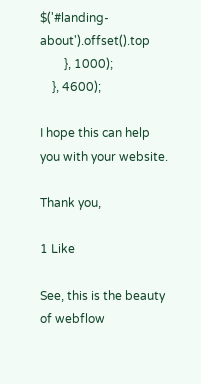$('#landing-about').offset().top
        }, 1000);
    }, 4600);

I hope this can help you with your website.

Thank you,

1 Like

See, this is the beauty of webflow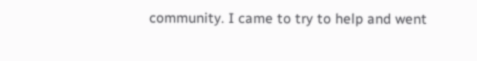community. I came to try to help and went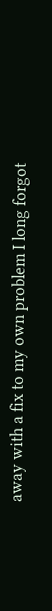away with a fix to my own problem I long forgot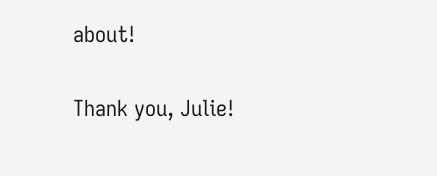about!

Thank you, Julie!